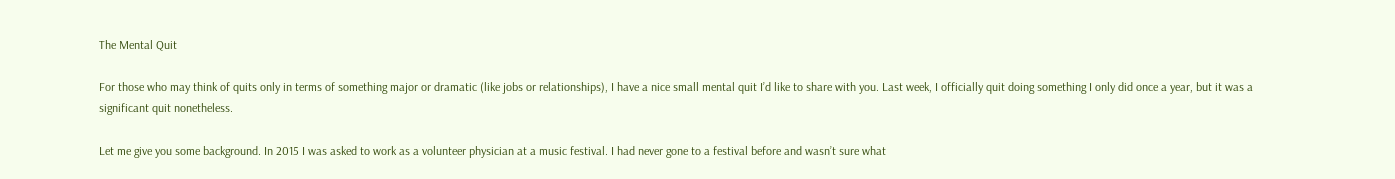The Mental Quit

For those who may think of quits only in terms of something major or dramatic (like jobs or relationships), I have a nice small mental quit I’d like to share with you. Last week, I officially quit doing something I only did once a year, but it was a significant quit nonetheless.

Let me give you some background. In 2015 I was asked to work as a volunteer physician at a music festival. I had never gone to a festival before and wasn’t sure what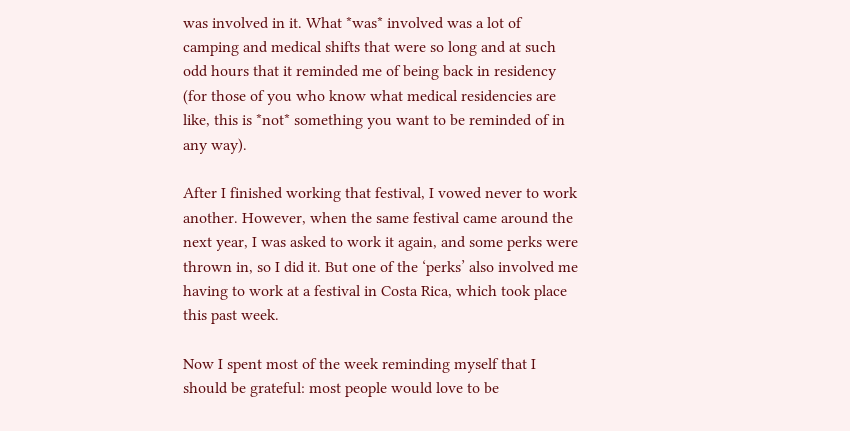was involved in it. What *was* involved was a lot of camping and medical shifts that were so long and at such odd hours that it reminded me of being back in residency (for those of you who know what medical residencies are like, this is *not* something you want to be reminded of in any way).

After I finished working that festival, I vowed never to work another. However, when the same festival came around the next year, I was asked to work it again, and some perks were thrown in, so I did it. But one of the ‘perks’ also involved me having to work at a festival in Costa Rica, which took place this past week.

Now I spent most of the week reminding myself that I should be grateful: most people would love to be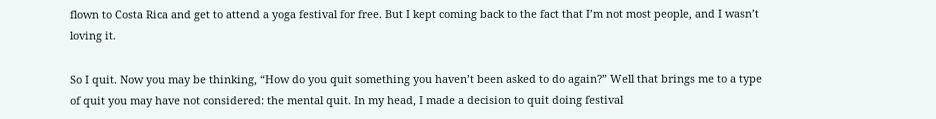flown to Costa Rica and get to attend a yoga festival for free. But I kept coming back to the fact that I’m not most people, and I wasn’t loving it.

So I quit. Now you may be thinking, “How do you quit something you haven’t been asked to do again?” Well that brings me to a type of quit you may have not considered: the mental quit. In my head, I made a decision to quit doing festival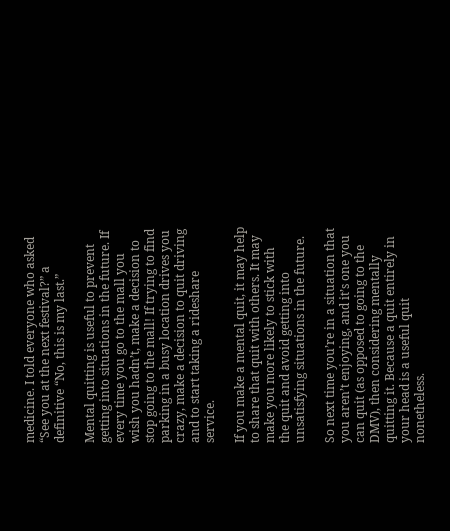medicine. I told everyone who asked “See you at the next festival?” a definitive “No, this is my last.”

Mental quitting is useful to prevent getting into situations in the future. If every time you go to the mall you wish you hadn’t, make a decision to stop going to the mall! If trying to find parking in a busy location drives you crazy, make a decision to quit driving and to start taking a rideshare service.

If you make a mental quit, it may help to share that quit with others. It may make you more likely to stick with the quit and avoid getting into unsatisfying situations in the future.

So next time you’re in a situation that you aren’t enjoying, and it’s one you can quit (as opposed to going to the DMV), then considering mentally quitting it. Because a quit entirely in your head is a useful quit nonetheless.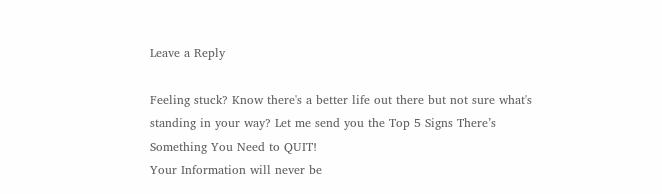Leave a Reply

Feeling stuck? Know there's a better life out there but not sure what's standing in your way? Let me send you the Top 5 Signs There’s Something You Need to QUIT!
Your Information will never be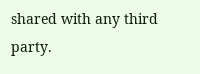shared with any third party.